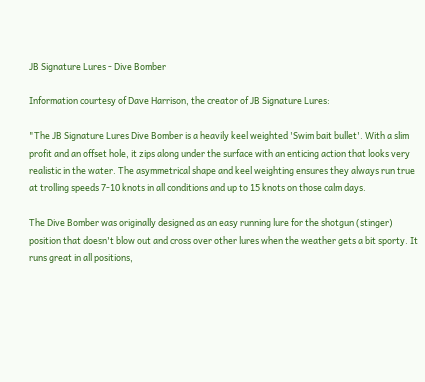JB Signature Lures - Dive Bomber

Information courtesy of Dave Harrison, the creator of JB Signature Lures:

"The JB Signature Lures Dive Bomber is a heavily keel weighted 'Swim bait bullet'. With a slim profit and an offset hole, it zips along under the surface with an enticing action that looks very realistic in the water. The asymmetrical shape and keel weighting ensures they always run true at trolling speeds 7-10 knots in all conditions and up to 15 knots on those calm days.

The Dive Bomber was originally designed as an easy running lure for the shotgun (stinger) position that doesn't blow out and cross over other lures when the weather gets a bit sporty. It runs great in all positions,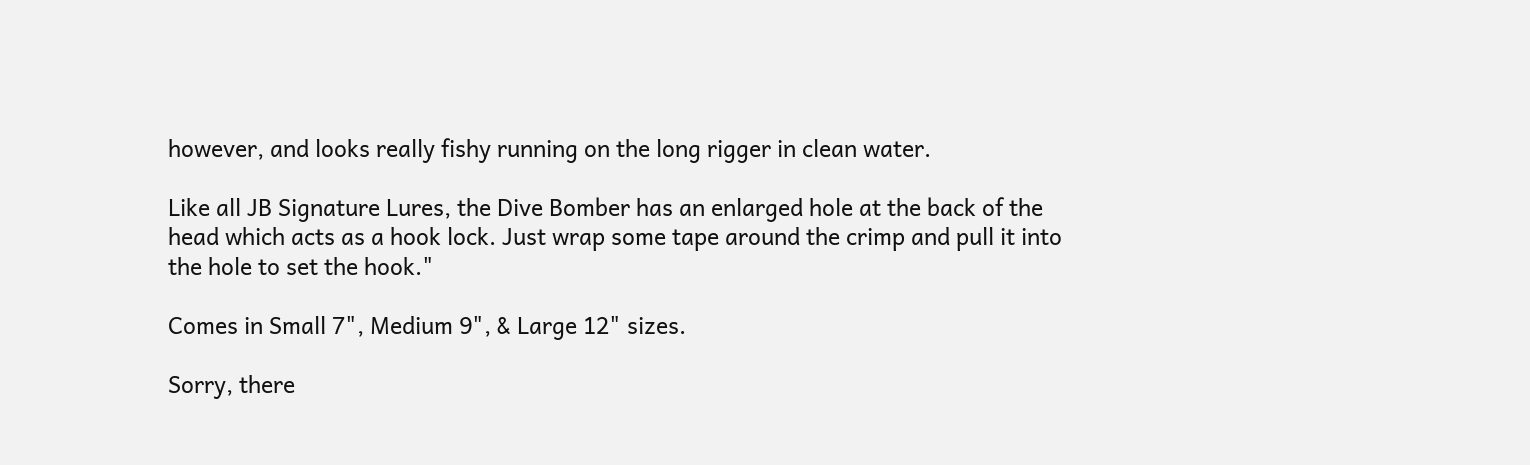however, and looks really fishy running on the long rigger in clean water.

Like all JB Signature Lures, the Dive Bomber has an enlarged hole at the back of the head which acts as a hook lock. Just wrap some tape around the crimp and pull it into the hole to set the hook."

Comes in Small 7", Medium 9", & Large 12" sizes.

Sorry, there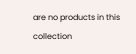are no products in this collection